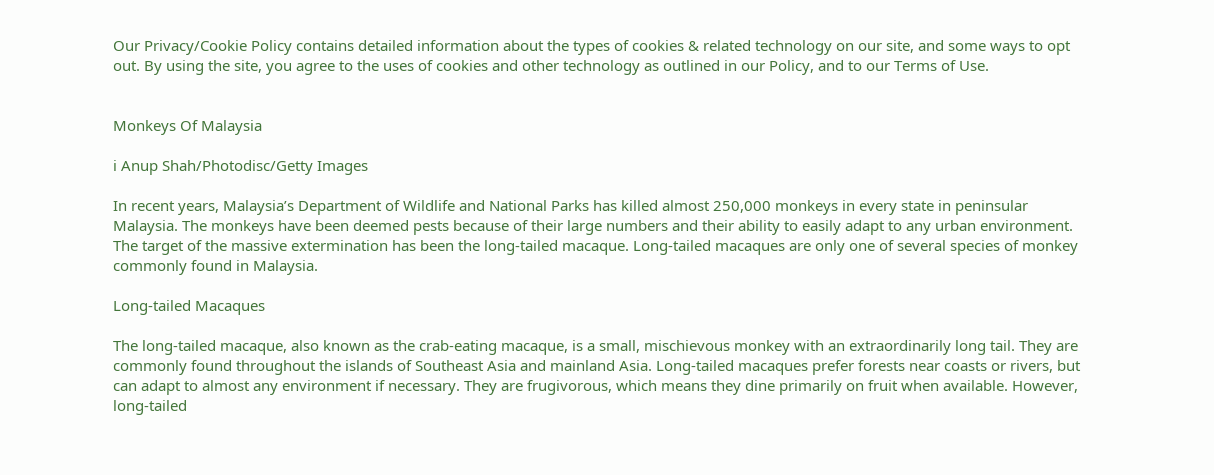Our Privacy/Cookie Policy contains detailed information about the types of cookies & related technology on our site, and some ways to opt out. By using the site, you agree to the uses of cookies and other technology as outlined in our Policy, and to our Terms of Use.


Monkeys Of Malaysia

i Anup Shah/Photodisc/Getty Images

In recent years, Malaysia’s Department of Wildlife and National Parks has killed almost 250,000 monkeys in every state in peninsular Malaysia. The monkeys have been deemed pests because of their large numbers and their ability to easily adapt to any urban environment. The target of the massive extermination has been the long-tailed macaque. Long-tailed macaques are only one of several species of monkey commonly found in Malaysia.

Long-tailed Macaques

The long-tailed macaque, also known as the crab-eating macaque, is a small, mischievous monkey with an extraordinarily long tail. They are commonly found throughout the islands of Southeast Asia and mainland Asia. Long-tailed macaques prefer forests near coasts or rivers, but can adapt to almost any environment if necessary. They are frugivorous, which means they dine primarily on fruit when available. However, long-tailed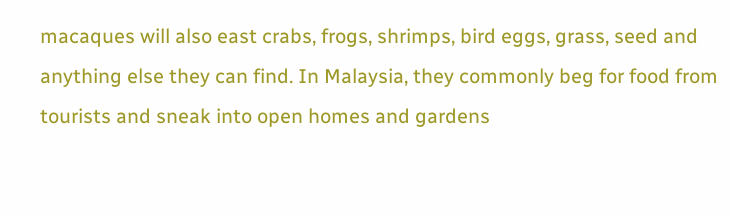macaques will also east crabs, frogs, shrimps, bird eggs, grass, seed and anything else they can find. In Malaysia, they commonly beg for food from tourists and sneak into open homes and gardens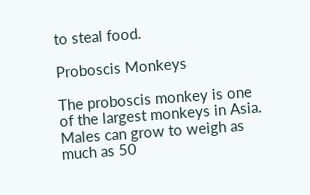to steal food.

Proboscis Monkeys

The proboscis monkey is one of the largest monkeys in Asia. Males can grow to weigh as much as 50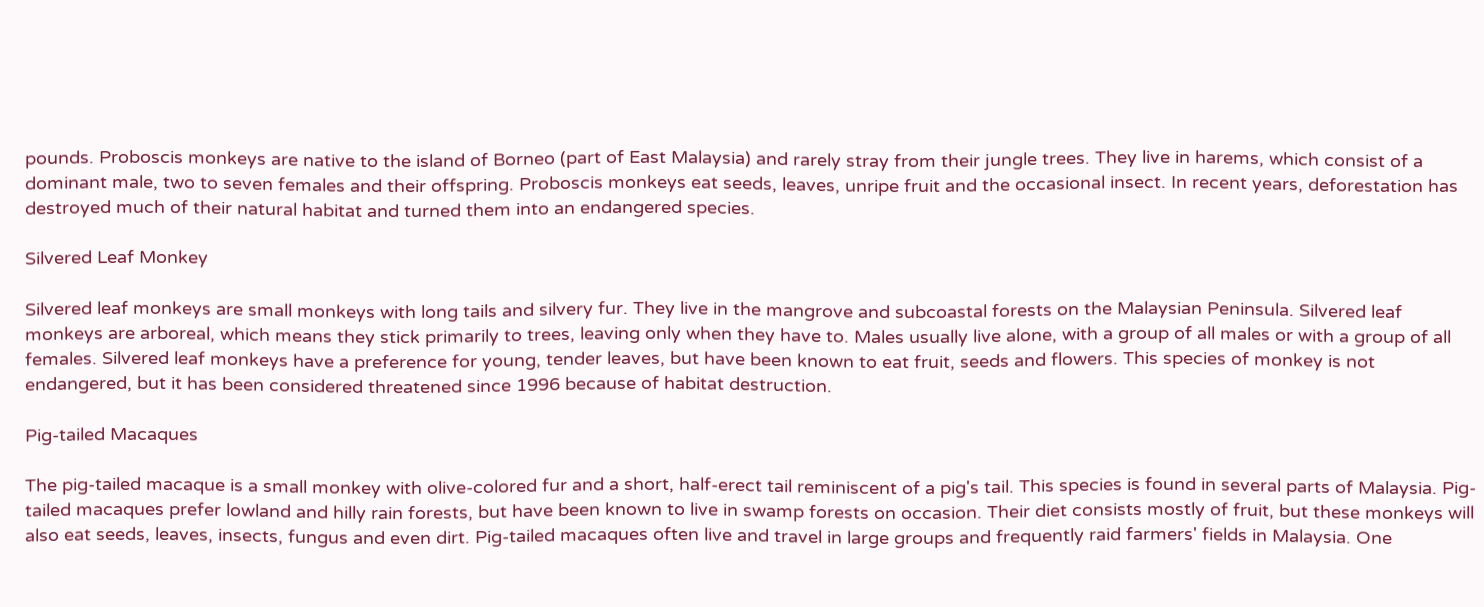pounds. Proboscis monkeys are native to the island of Borneo (part of East Malaysia) and rarely stray from their jungle trees. They live in harems, which consist of a dominant male, two to seven females and their offspring. Proboscis monkeys eat seeds, leaves, unripe fruit and the occasional insect. In recent years, deforestation has destroyed much of their natural habitat and turned them into an endangered species.

Silvered Leaf Monkey

Silvered leaf monkeys are small monkeys with long tails and silvery fur. They live in the mangrove and subcoastal forests on the Malaysian Peninsula. Silvered leaf monkeys are arboreal, which means they stick primarily to trees, leaving only when they have to. Males usually live alone, with a group of all males or with a group of all females. Silvered leaf monkeys have a preference for young, tender leaves, but have been known to eat fruit, seeds and flowers. This species of monkey is not endangered, but it has been considered threatened since 1996 because of habitat destruction.

Pig-tailed Macaques

The pig-tailed macaque is a small monkey with olive-colored fur and a short, half-erect tail reminiscent of a pig's tail. This species is found in several parts of Malaysia. Pig-tailed macaques prefer lowland and hilly rain forests, but have been known to live in swamp forests on occasion. Their diet consists mostly of fruit, but these monkeys will also eat seeds, leaves, insects, fungus and even dirt. Pig-tailed macaques often live and travel in large groups and frequently raid farmers' fields in Malaysia. One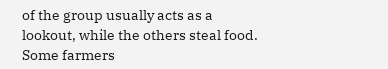of the group usually acts as a lookout, while the others steal food. Some farmers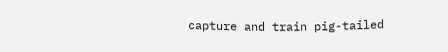capture and train pig-tailed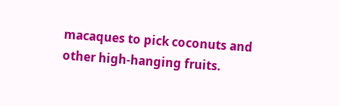macaques to pick coconuts and other high-hanging fruits.